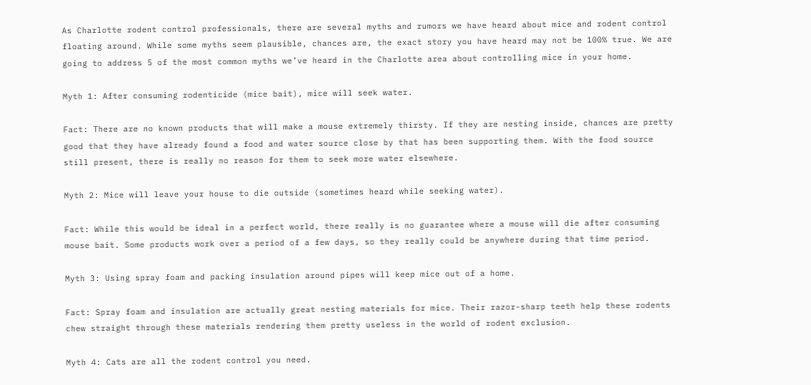As Charlotte rodent control professionals, there are several myths and rumors we have heard about mice and rodent control floating around. While some myths seem plausible, chances are, the exact story you have heard may not be 100% true. We are going to address 5 of the most common myths we’ve heard in the Charlotte area about controlling mice in your home.

Myth 1: After consuming rodenticide (mice bait), mice will seek water.

Fact: There are no known products that will make a mouse extremely thirsty. If they are nesting inside, chances are pretty good that they have already found a food and water source close by that has been supporting them. With the food source still present, there is really no reason for them to seek more water elsewhere.

Myth 2: Mice will leave your house to die outside (sometimes heard while seeking water).

Fact: While this would be ideal in a perfect world, there really is no guarantee where a mouse will die after consuming mouse bait. Some products work over a period of a few days, so they really could be anywhere during that time period.

Myth 3: Using spray foam and packing insulation around pipes will keep mice out of a home.

Fact: Spray foam and insulation are actually great nesting materials for mice. Their razor-sharp teeth help these rodents chew straight through these materials rendering them pretty useless in the world of rodent exclusion.

Myth 4: Cats are all the rodent control you need.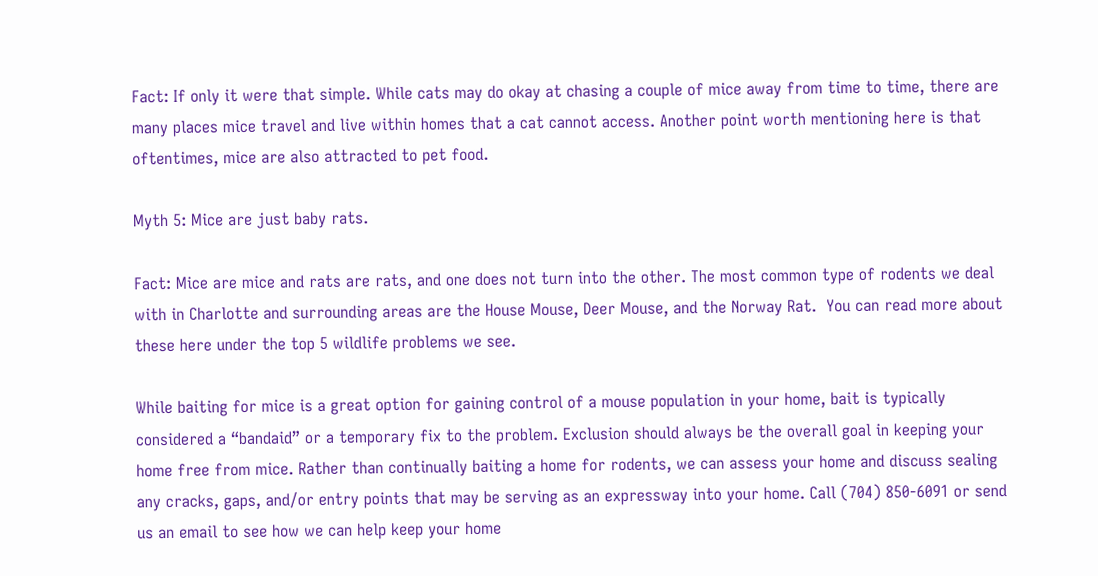Fact: If only it were that simple. While cats may do okay at chasing a couple of mice away from time to time, there are many places mice travel and live within homes that a cat cannot access. Another point worth mentioning here is that oftentimes, mice are also attracted to pet food.

Myth 5: Mice are just baby rats.

Fact: Mice are mice and rats are rats, and one does not turn into the other. The most common type of rodents we deal with in Charlotte and surrounding areas are the House Mouse, Deer Mouse, and the Norway Rat.  You can read more about these here under the top 5 wildlife problems we see.

While baiting for mice is a great option for gaining control of a mouse population in your home, bait is typically considered a “bandaid” or a temporary fix to the problem. Exclusion should always be the overall goal in keeping your home free from mice. Rather than continually baiting a home for rodents, we can assess your home and discuss sealing any cracks, gaps, and/or entry points that may be serving as an expressway into your home. Call (704) 850-6091 or send us an email to see how we can help keep your home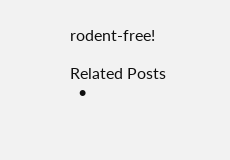rodent-free!

Related Posts
  •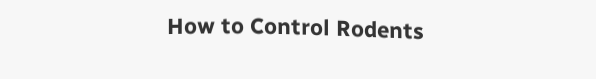How to Control Rodents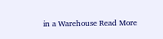in a Warehouse Read More